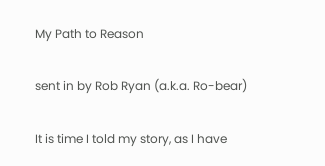My Path to Reason

sent in by Rob Ryan (a.k.a. Ro-bear)

It is time I told my story, as I have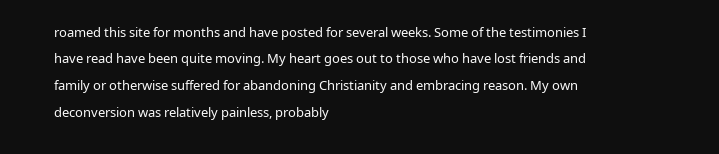roamed this site for months and have posted for several weeks. Some of the testimonies I have read have been quite moving. My heart goes out to those who have lost friends and family or otherwise suffered for abandoning Christianity and embracing reason. My own deconversion was relatively painless, probably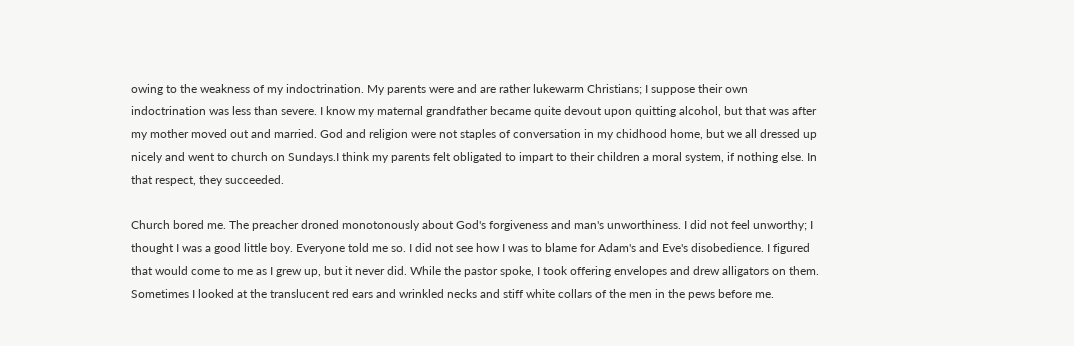owing to the weakness of my indoctrination. My parents were and are rather lukewarm Christians; I suppose their own indoctrination was less than severe. I know my maternal grandfather became quite devout upon quitting alcohol, but that was after my mother moved out and married. God and religion were not staples of conversation in my chidhood home, but we all dressed up nicely and went to church on Sundays.I think my parents felt obligated to impart to their children a moral system, if nothing else. In that respect, they succeeded.

Church bored me. The preacher droned monotonously about God's forgiveness and man's unworthiness. I did not feel unworthy; I thought I was a good little boy. Everyone told me so. I did not see how I was to blame for Adam's and Eve's disobedience. I figured that would come to me as I grew up, but it never did. While the pastor spoke, I took offering envelopes and drew alligators on them. Sometimes I looked at the translucent red ears and wrinkled necks and stiff white collars of the men in the pews before me.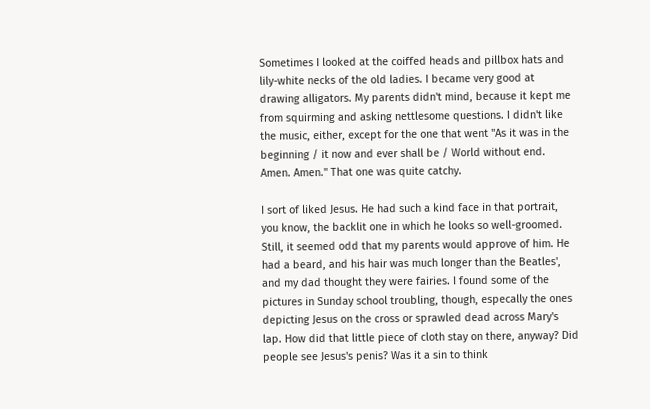Sometimes I looked at the coiffed heads and pillbox hats and lily-white necks of the old ladies. I became very good at drawing alligators. My parents didn't mind, because it kept me from squirming and asking nettlesome questions. I didn't like the music, either, except for the one that went "As it was in the beginning / it now and ever shall be / World without end. Amen. Amen." That one was quite catchy.

I sort of liked Jesus. He had such a kind face in that portrait, you know, the backlit one in which he looks so well-groomed. Still, it seemed odd that my parents would approve of him. He had a beard, and his hair was much longer than the Beatles', and my dad thought they were fairies. I found some of the pictures in Sunday school troubling, though, especally the ones depicting Jesus on the cross or sprawled dead across Mary's lap. How did that little piece of cloth stay on there, anyway? Did people see Jesus's penis? Was it a sin to think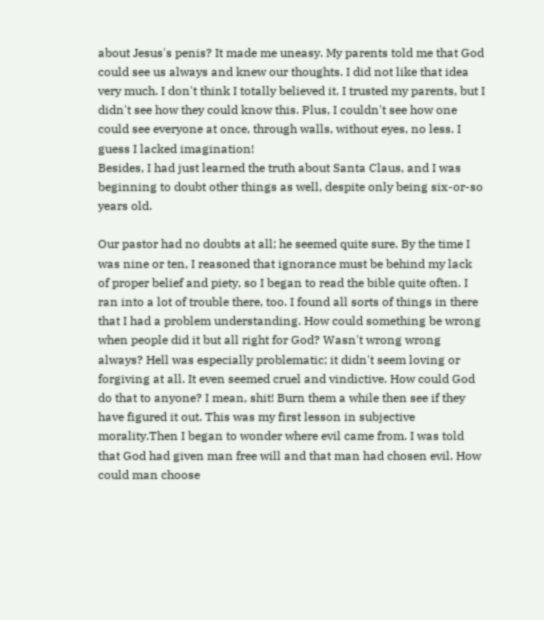about Jesus's penis? It made me uneasy. My parents told me that God could see us always and knew our thoughts. I did not like that idea very much. I don't think I totally believed it. I trusted my parents, but I didn't see how they could know this. Plus, I couldn't see how one could see everyone at once, through walls, without eyes, no less. I guess I lacked imagination!
Besides, I had just learned the truth about Santa Claus, and I was beginning to doubt other things as well, despite only being six-or-so years old.

Our pastor had no doubts at all; he seemed quite sure. By the time I was nine or ten, I reasoned that ignorance must be behind my lack of proper belief and piety, so I began to read the bible quite often. I ran into a lot of trouble there, too. I found all sorts of things in there that I had a problem understanding. How could something be wrong when people did it but all right for God? Wasn't wrong wrong always? Hell was especially problematic; it didn't seem loving or forgiving at all. It even seemed cruel and vindictive. How could God do that to anyone? I mean, shit! Burn them a while then see if they have figured it out. This was my first lesson in subjective morality.Then I began to wonder where evil came from. I was told that God had given man free will and that man had chosen evil. How could man choose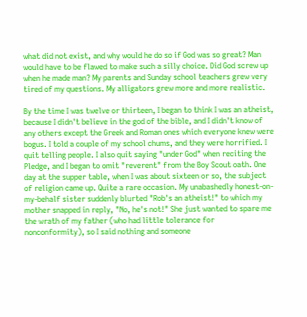what did not exist, and why would he do so if God was so great? Man would have to be flawed to make such a silly choice. Did God screw up when he made man? My parents and Sunday school teachers grew very tired of my questions. My alligators grew more and more realistic.

By the time I was twelve or thirteen, I began to think I was an atheist, because I didn't believe in the god of the bible, and I didn't know of any others except the Greek and Roman ones which everyone knew were bogus. I told a couple of my school chums, and they were horrified. I quit telling people. I also quit saying "under God" when reciting the Pledge, and I began to omit "reverent" from the Boy Scout oath. One day at the supper table, when I was about sixteen or so, the subject of religion came up. Quite a rare occasion. My unabashedly honest-on-my-behalf sister suddenly blurted "Rob's an atheist!" to which my mother snapped in reply, "No, he's not!" She just wanted to spare me the wrath of my father (who had little tolerance for nonconformity), so I said nothing and someone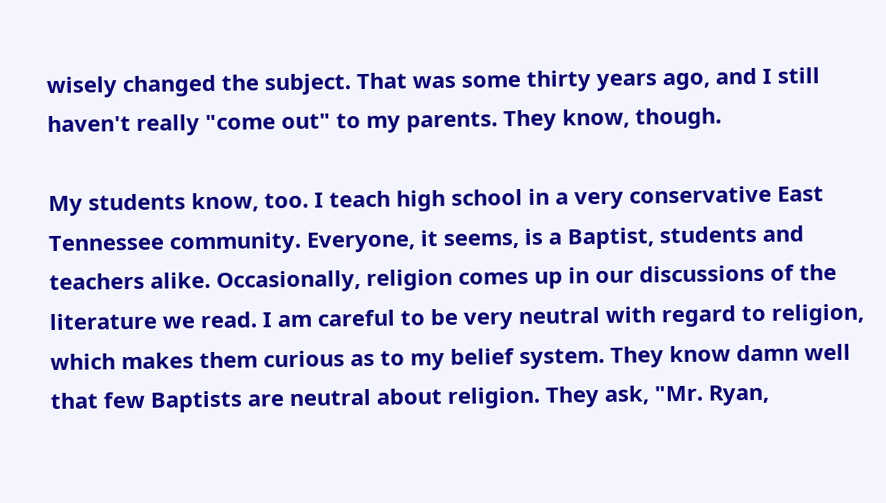wisely changed the subject. That was some thirty years ago, and I still haven't really "come out" to my parents. They know, though.

My students know, too. I teach high school in a very conservative East Tennessee community. Everyone, it seems, is a Baptist, students and teachers alike. Occasionally, religion comes up in our discussions of the literature we read. I am careful to be very neutral with regard to religion, which makes them curious as to my belief system. They know damn well that few Baptists are neutral about religion. They ask, "Mr. Ryan,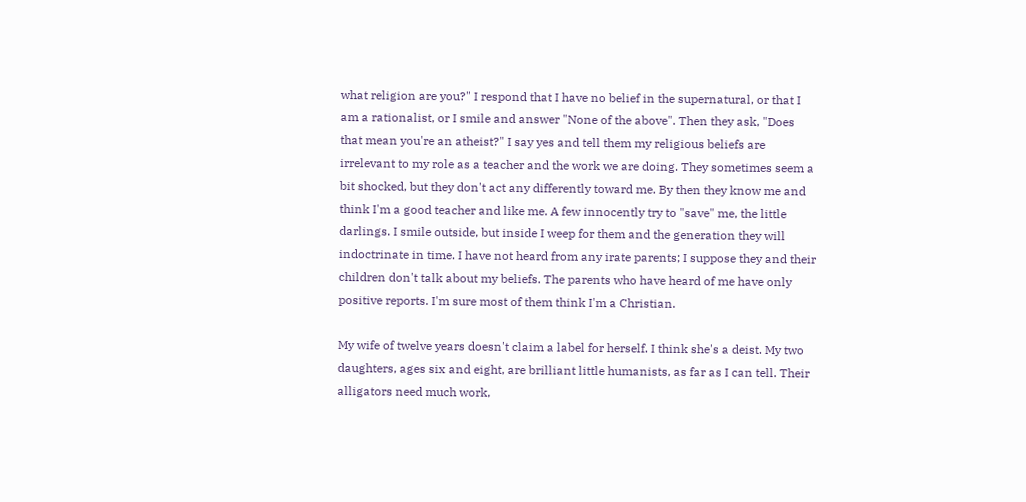what religion are you?" I respond that I have no belief in the supernatural, or that I am a rationalist, or I smile and answer "None of the above". Then they ask, "Does that mean you're an atheist?" I say yes and tell them my religious beliefs are irrelevant to my role as a teacher and the work we are doing. They sometimes seem a bit shocked, but they don't act any differently toward me. By then they know me and think I'm a good teacher and like me. A few innocently try to "save" me, the little darlings. I smile outside, but inside I weep for them and the generation they will indoctrinate in time. I have not heard from any irate parents; I suppose they and their children don't talk about my beliefs. The parents who have heard of me have only positive reports. I'm sure most of them think I'm a Christian.

My wife of twelve years doesn't claim a label for herself. I think she's a deist. My two daughters, ages six and eight, are brilliant little humanists, as far as I can tell. Their alligators need much work,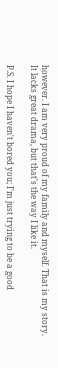however. I am very proud of my family and myself. That is my story. It lacks great drama, but that's the way I like it.

P.S. I hope I haven't bored you; I'm just trying to be a good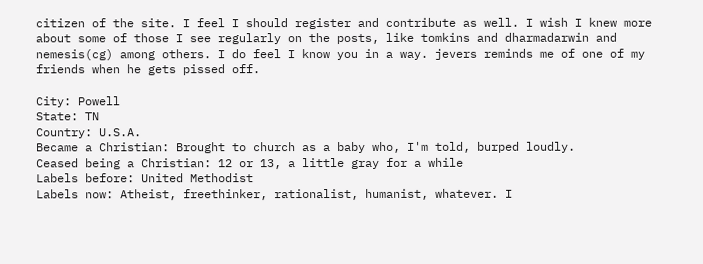citizen of the site. I feel I should register and contribute as well. I wish I knew more about some of those I see regularly on the posts, like tomkins and dharmadarwin and nemesis(cg) among others. I do feel I know you in a way. jevers reminds me of one of my friends when he gets pissed off.

City: Powell
State: TN
Country: U.S.A.
Became a Christian: Brought to church as a baby who, I'm told, burped loudly.
Ceased being a Christian: 12 or 13, a little gray for a while
Labels before: United Methodist
Labels now: Atheist, freethinker, rationalist, humanist, whatever. I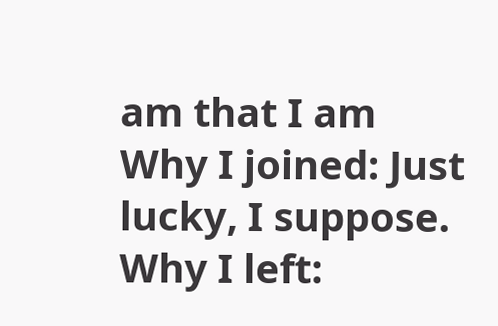am that I am
Why I joined: Just lucky, I suppose.
Why I left: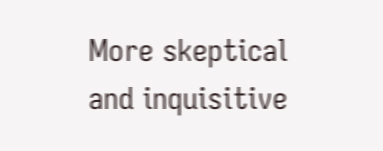More skeptical and inquisitive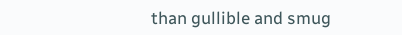than gullible and smug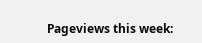Pageviews this week: